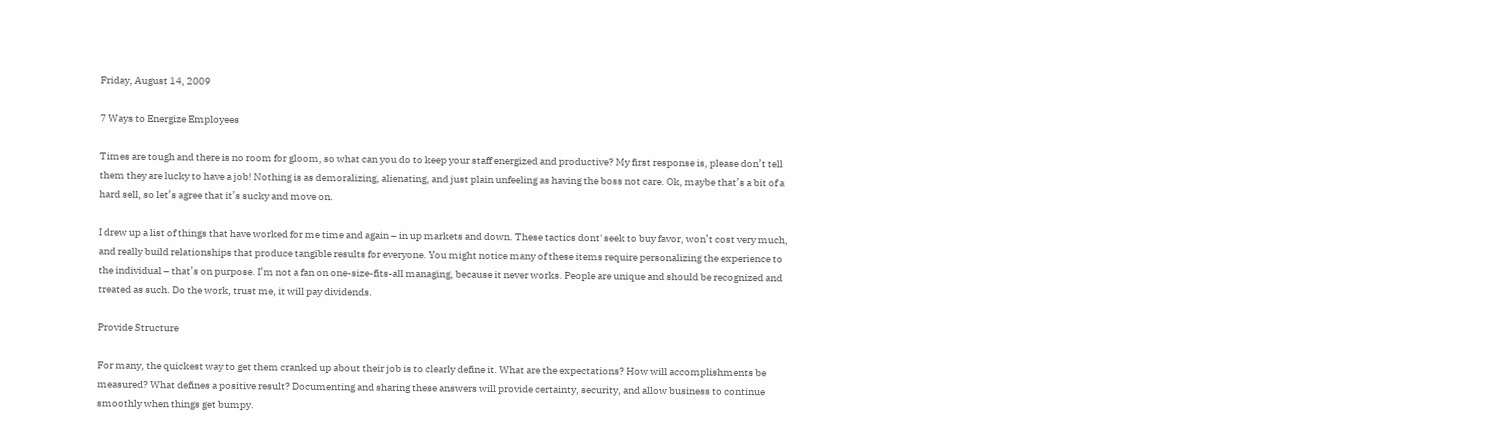Friday, August 14, 2009

7 Ways to Energize Employees

Times are tough and there is no room for gloom, so what can you do to keep your staff energized and productive? My first response is, please don’t tell them they are lucky to have a job! Nothing is as demoralizing, alienating, and just plain unfeeling as having the boss not care. Ok, maybe that’s a bit of a hard sell, so let’s agree that it’s sucky and move on.

I drew up a list of things that have worked for me time and again – in up markets and down. These tactics dont' seek to buy favor, won’t cost very much, and really build relationships that produce tangible results for everyone. You might notice many of these items require personalizing the experience to the individual – that’s on purpose. I’m not a fan on one-size-fits-all managing, because it never works. People are unique and should be recognized and treated as such. Do the work, trust me, it will pay dividends.

Provide Structure

For many, the quickest way to get them cranked up about their job is to clearly define it. What are the expectations? How will accomplishments be measured? What defines a positive result? Documenting and sharing these answers will provide certainty, security, and allow business to continue smoothly when things get bumpy.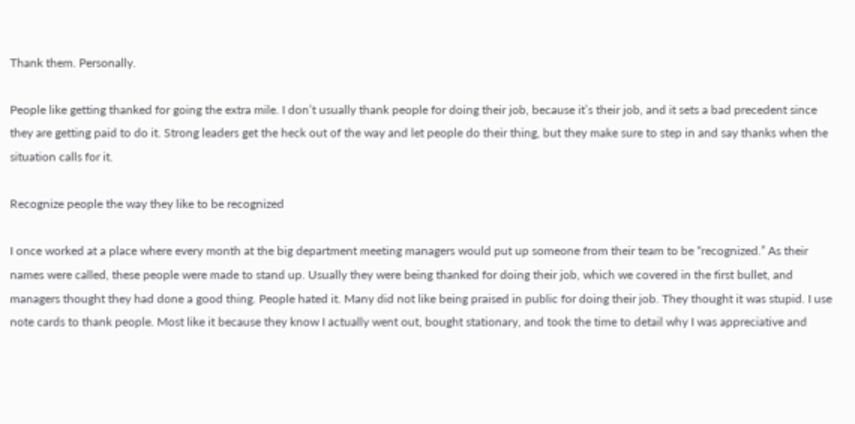Thank them. Personally.

People like getting thanked for going the extra mile. I don’t usually thank people for doing their job, because it’s their job, and it sets a bad precedent since they are getting paid to do it. Strong leaders get the heck out of the way and let people do their thing, but they make sure to step in and say thanks when the situation calls for it.

Recognize people the way they like to be recognized

I once worked at a place where every month at the big department meeting managers would put up someone from their team to be “recognized.” As their names were called, these people were made to stand up. Usually they were being thanked for doing their job, which we covered in the first bullet, and managers thought they had done a good thing. People hated it. Many did not like being praised in public for doing their job. They thought it was stupid. I use note cards to thank people. Most like it because they know I actually went out, bought stationary, and took the time to detail why I was appreciative and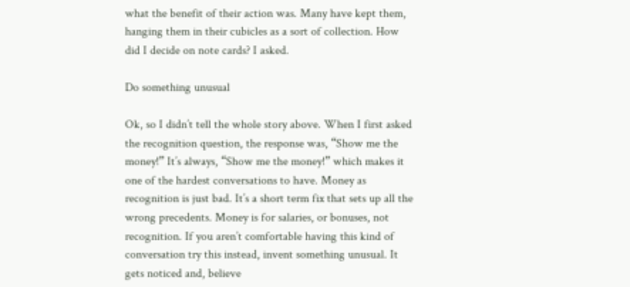what the benefit of their action was. Many have kept them, hanging them in their cubicles as a sort of collection. How did I decide on note cards? I asked.

Do something unusual

Ok, so I didn’t tell the whole story above. When I first asked the recognition question, the response was, “Show me the money!” It’s always, “Show me the money!” which makes it one of the hardest conversations to have. Money as recognition is just bad. It’s a short term fix that sets up all the wrong precedents. Money is for salaries, or bonuses, not recognition. If you aren’t comfortable having this kind of conversation try this instead, invent something unusual. It gets noticed and, believe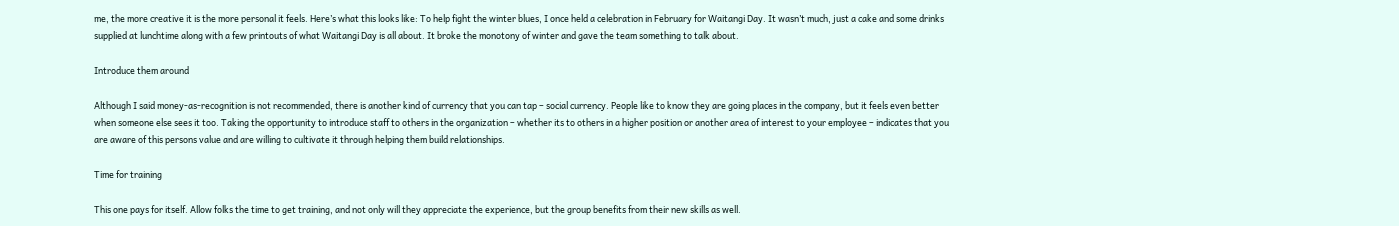me, the more creative it is the more personal it feels. Here’s what this looks like: To help fight the winter blues, I once held a celebration in February for Waitangi Day. It wasn’t much, just a cake and some drinks supplied at lunchtime along with a few printouts of what Waitangi Day is all about. It broke the monotony of winter and gave the team something to talk about.

Introduce them around

Although I said money-as-recognition is not recommended, there is another kind of currency that you can tap – social currency. People like to know they are going places in the company, but it feels even better when someone else sees it too. Taking the opportunity to introduce staff to others in the organization – whether its to others in a higher position or another area of interest to your employee – indicates that you are aware of this persons value and are willing to cultivate it through helping them build relationships.

Time for training

This one pays for itself. Allow folks the time to get training, and not only will they appreciate the experience, but the group benefits from their new skills as well.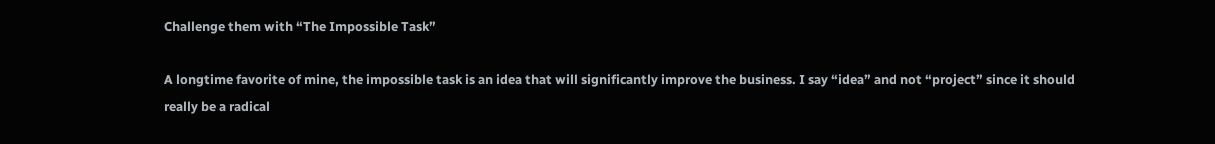Challenge them with “The Impossible Task”

A longtime favorite of mine, the impossible task is an idea that will significantly improve the business. I say “idea” and not “project” since it should really be a radical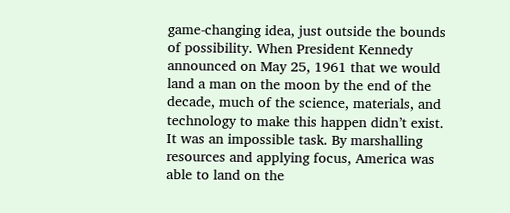game-changing idea, just outside the bounds of possibility. When President Kennedy announced on May 25, 1961 that we would land a man on the moon by the end of the decade, much of the science, materials, and technology to make this happen didn’t exist. It was an impossible task. By marshalling resources and applying focus, America was able to land on the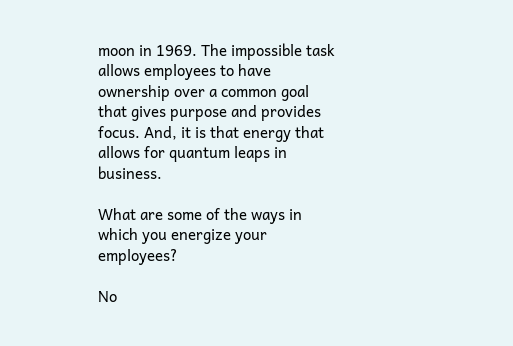moon in 1969. The impossible task allows employees to have ownership over a common goal that gives purpose and provides focus. And, it is that energy that allows for quantum leaps in business.

What are some of the ways in which you energize your employees?

No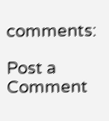comments:

Post a Comment